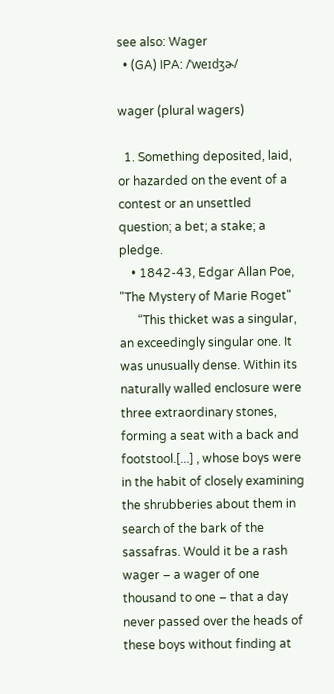see also: Wager
  • (GA) IPA: /ˈweɪdʒɚ/

wager (plural wagers)

  1. Something deposited, laid, or hazarded on the event of a contest or an unsettled question; a bet; a stake; a pledge.
    • 1842-43, Edgar Allan Poe, "The Mystery of Marie Roget"
      “This thicket was a singular, an exceedingly singular one. It was unusually dense. Within its naturally walled enclosure were three extraordinary stones, forming a seat with a back and footstool.[...] , whose boys were in the habit of closely examining the shrubberies about them in search of the bark of the sassafras. Would it be a rash wager – a wager of one thousand to one – that a day never passed over the heads of these boys without finding at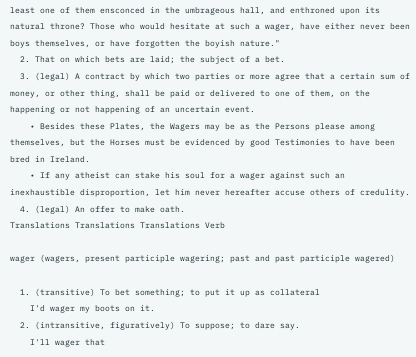least one of them ensconced in the umbrageous hall, and enthroned upon its natural throne? Those who would hesitate at such a wager, have either never been boys themselves, or have forgotten the boyish nature."
  2. That on which bets are laid; the subject of a bet.
  3. (legal) A contract by which two parties or more agree that a certain sum of money, or other thing, shall be paid or delivered to one of them, on the happening or not happening of an uncertain event.
    • Besides these Plates, the Wagers may be as the Persons please among themselves, but the Horses must be evidenced by good Testimonies to have been bred in Ireland.
    • If any atheist can stake his soul for a wager against such an inexhaustible disproportion, let him never hereafter accuse others of credulity.
  4. (legal) An offer to make oath.
Translations Translations Translations Verb

wager (wagers, present participle wagering; past and past participle wagered)

  1. (transitive) To bet something; to put it up as collateral
    I'd wager my boots on it.
  2. (intransitive, figuratively) To suppose; to dare say.
    I'll wager that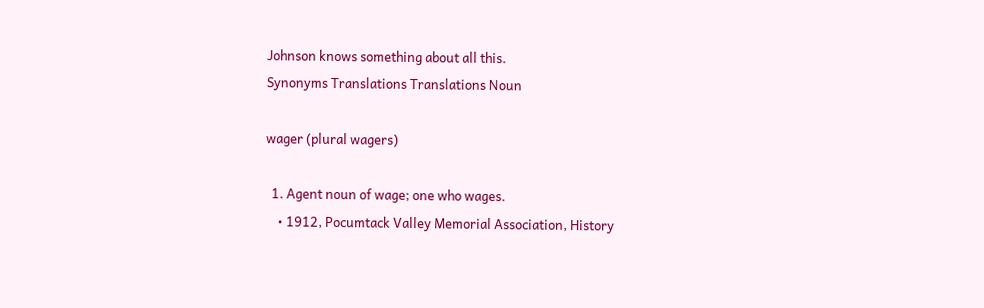Johnson knows something about all this.
Synonyms Translations Translations Noun

wager (plural wagers)

  1. Agent noun of wage; one who wages.
    • 1912, Pocumtack Valley Memorial Association, History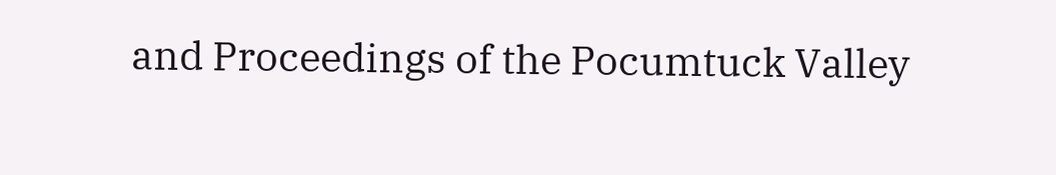and Proceedings of the Pocumtuck Valley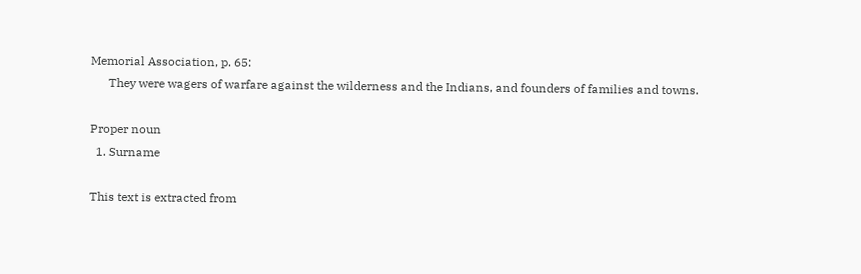Memorial Association, p. 65:
      They were wagers of warfare against the wilderness and the Indians, and founders of families and towns.

Proper noun
  1. Surname

This text is extracted from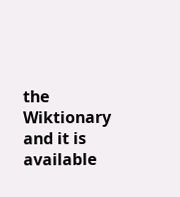the Wiktionary and it is available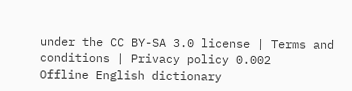under the CC BY-SA 3.0 license | Terms and conditions | Privacy policy 0.002
Offline English dictionary